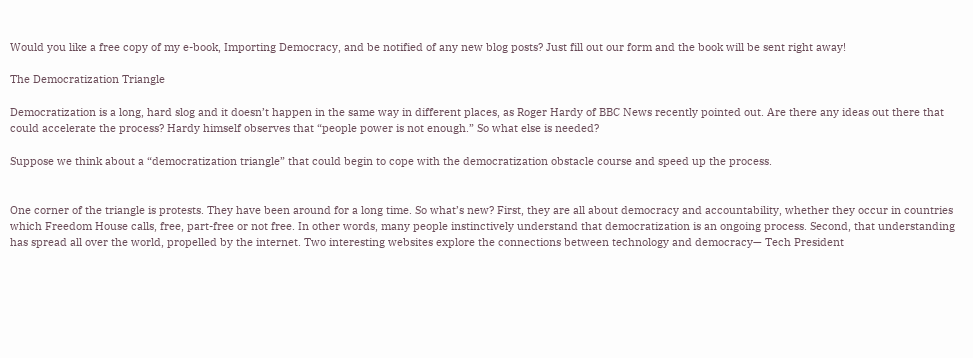Would you like a free copy of my e-book, Importing Democracy, and be notified of any new blog posts? Just fill out our form and the book will be sent right away!

The Democratization Triangle

Democratization is a long, hard slog and it doesn’t happen in the same way in different places, as Roger Hardy of BBC News recently pointed out. Are there any ideas out there that could accelerate the process? Hardy himself observes that “people power is not enough.” So what else is needed?

Suppose we think about a “democratization triangle” that could begin to cope with the democratization obstacle course and speed up the process.


One corner of the triangle is protests. They have been around for a long time. So what’s new? First, they are all about democracy and accountability, whether they occur in countries which Freedom House calls, free, part-free or not free. In other words, many people instinctively understand that democratization is an ongoing process. Second, that understanding has spread all over the world, propelled by the internet. Two interesting websites explore the connections between technology and democracy— Tech President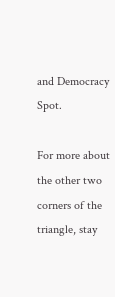and Democracy Spot.

For more about the other two corners of the triangle, stay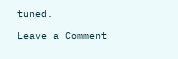tuned.

Leave a Comment